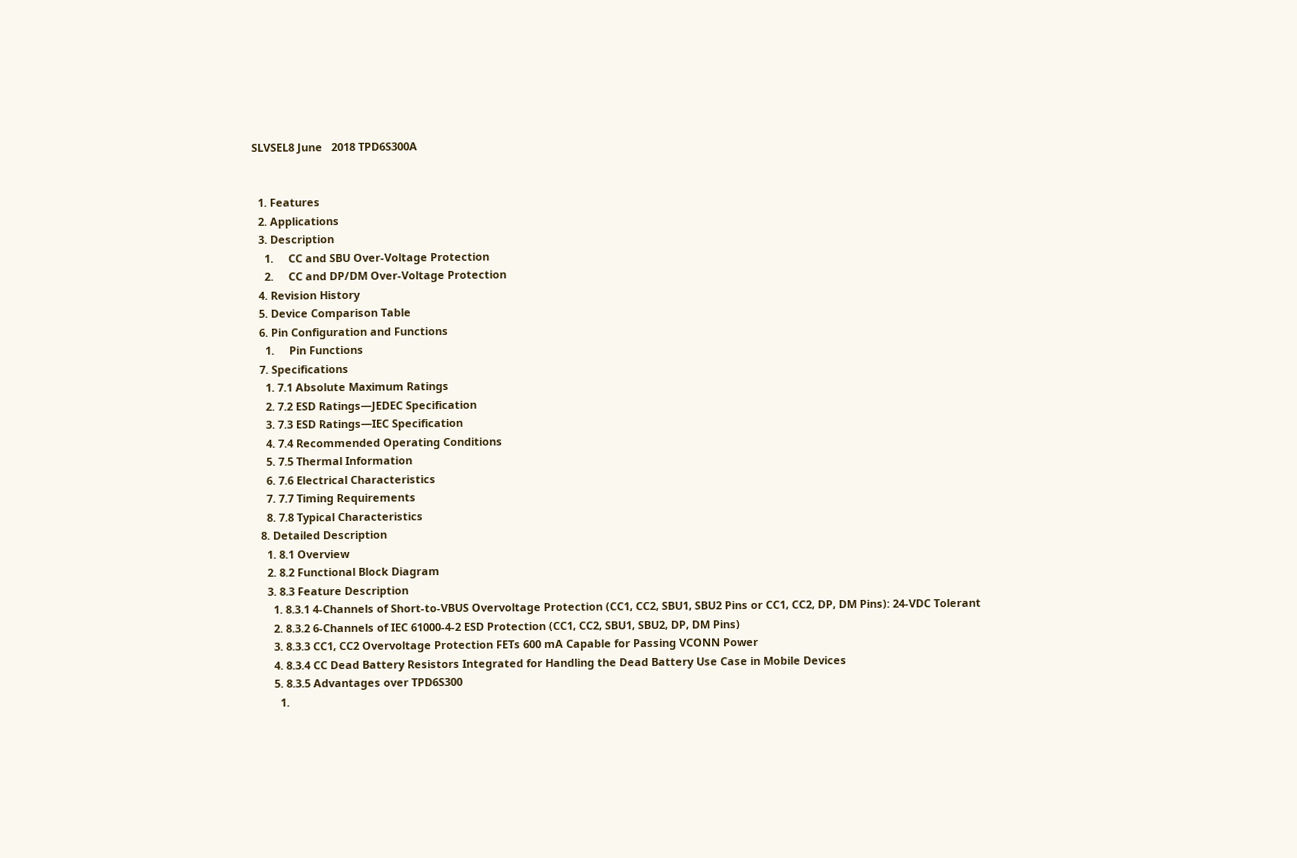SLVSEL8 June   2018 TPD6S300A


  1. Features
  2. Applications
  3. Description
    1.     CC and SBU Over-Voltage Protection
    2.     CC and DP/DM Over-Voltage Protection
  4. Revision History
  5. Device Comparison Table
  6. Pin Configuration and Functions
    1.     Pin Functions
  7. Specifications
    1. 7.1 Absolute Maximum Ratings
    2. 7.2 ESD Ratings—JEDEC Specification
    3. 7.3 ESD Ratings—IEC Specification
    4. 7.4 Recommended Operating Conditions
    5. 7.5 Thermal Information
    6. 7.6 Electrical Characteristics
    7. 7.7 Timing Requirements
    8. 7.8 Typical Characteristics
  8. Detailed Description
    1. 8.1 Overview
    2. 8.2 Functional Block Diagram
    3. 8.3 Feature Description
      1. 8.3.1 4-Channels of Short-to-VBUS Overvoltage Protection (CC1, CC2, SBU1, SBU2 Pins or CC1, CC2, DP, DM Pins): 24-VDC Tolerant
      2. 8.3.2 6-Channels of IEC 61000-4-2 ESD Protection (CC1, CC2, SBU1, SBU2, DP, DM Pins)
      3. 8.3.3 CC1, CC2 Overvoltage Protection FETs 600 mA Capable for Passing VCONN Power
      4. 8.3.4 CC Dead Battery Resistors Integrated for Handling the Dead Battery Use Case in Mobile Devices
      5. 8.3.5 Advantages over TPD6S300
        1.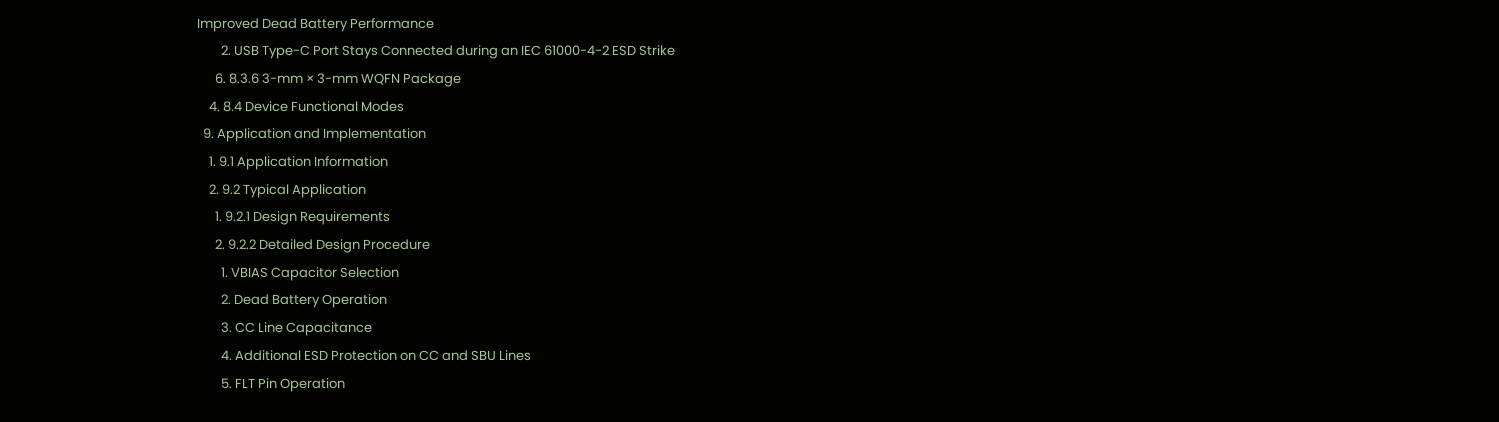Improved Dead Battery Performance
        2. USB Type-C Port Stays Connected during an IEC 61000-4-2 ESD Strike
      6. 8.3.6 3-mm × 3-mm WQFN Package
    4. 8.4 Device Functional Modes
  9. Application and Implementation
    1. 9.1 Application Information
    2. 9.2 Typical Application
      1. 9.2.1 Design Requirements
      2. 9.2.2 Detailed Design Procedure
        1. VBIAS Capacitor Selection
        2. Dead Battery Operation
        3. CC Line Capacitance
        4. Additional ESD Protection on CC and SBU Lines
        5. FLT Pin Operation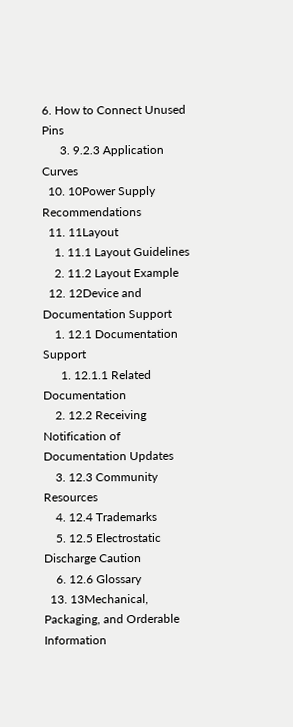6. How to Connect Unused Pins
      3. 9.2.3 Application Curves
  10. 10Power Supply Recommendations
  11. 11Layout
    1. 11.1 Layout Guidelines
    2. 11.2 Layout Example
  12. 12Device and Documentation Support
    1. 12.1 Documentation Support
      1. 12.1.1 Related Documentation
    2. 12.2 Receiving Notification of Documentation Updates
    3. 12.3 Community Resources
    4. 12.4 Trademarks
    5. 12.5 Electrostatic Discharge Caution
    6. 12.6 Glossary
  13. 13Mechanical, Packaging, and Orderable Information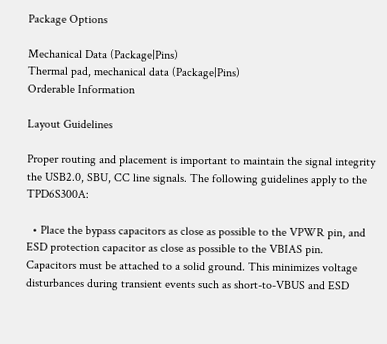Package Options

Mechanical Data (Package|Pins)
Thermal pad, mechanical data (Package|Pins)
Orderable Information

Layout Guidelines

Proper routing and placement is important to maintain the signal integrity the USB2.0, SBU, CC line signals. The following guidelines apply to the TPD6S300A:

  • Place the bypass capacitors as close as possible to the VPWR pin, and ESD protection capacitor as close as possible to the VBIAS pin. Capacitors must be attached to a solid ground. This minimizes voltage disturbances during transient events such as short-to-VBUS and ESD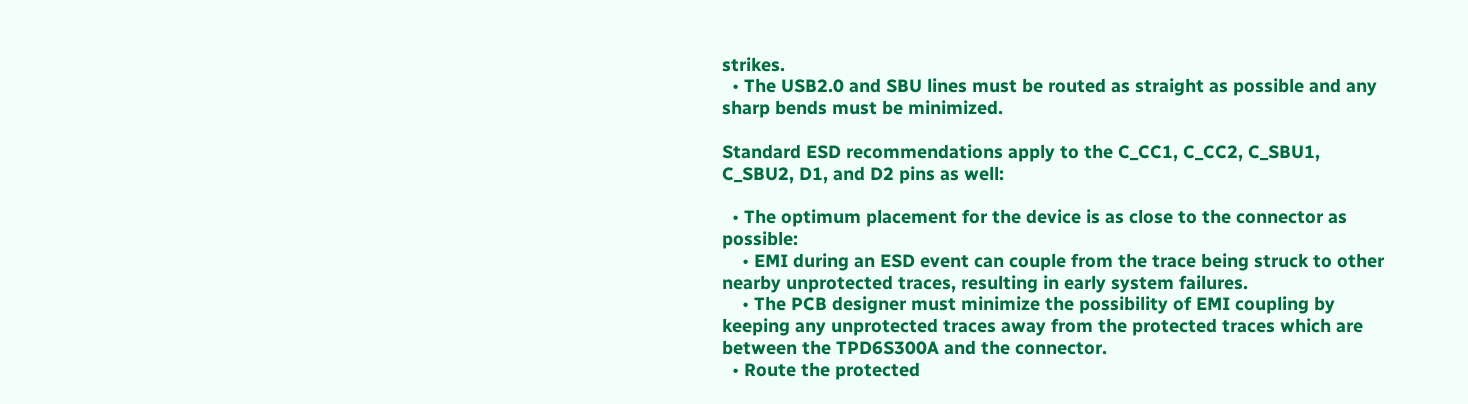strikes.
  • The USB2.0 and SBU lines must be routed as straight as possible and any sharp bends must be minimized.

Standard ESD recommendations apply to the C_CC1, C_CC2, C_SBU1, C_SBU2, D1, and D2 pins as well:

  • The optimum placement for the device is as close to the connector as possible:
    • EMI during an ESD event can couple from the trace being struck to other nearby unprotected traces, resulting in early system failures.
    • The PCB designer must minimize the possibility of EMI coupling by keeping any unprotected traces away from the protected traces which are between the TPD6S300A and the connector.
  • Route the protected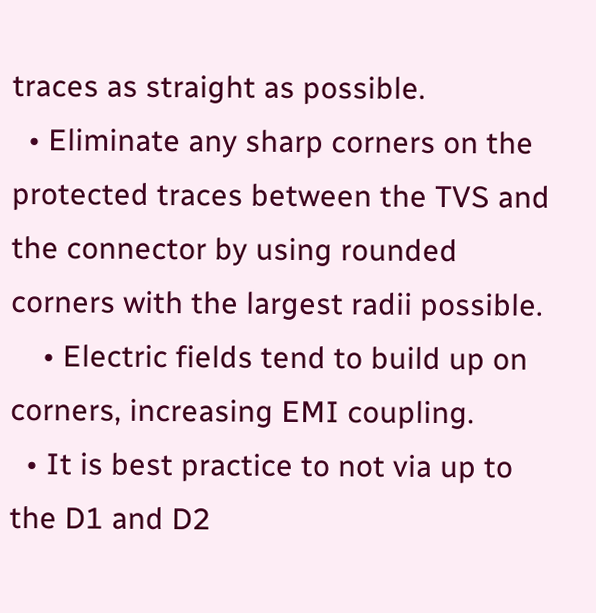traces as straight as possible.
  • Eliminate any sharp corners on the protected traces between the TVS and the connector by using rounded corners with the largest radii possible.
    • Electric fields tend to build up on corners, increasing EMI coupling.
  • It is best practice to not via up to the D1 and D2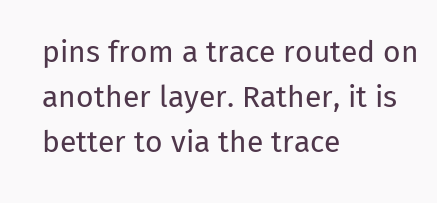pins from a trace routed on another layer. Rather, it is better to via the trace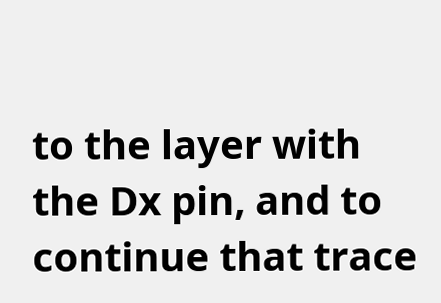to the layer with the Dx pin, and to continue that trace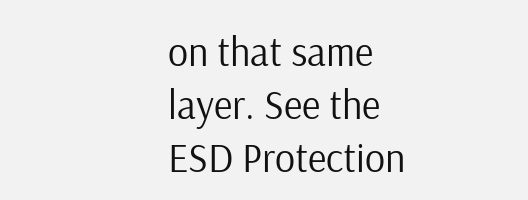on that same layer. See the ESD Protection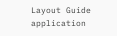Layout Guide application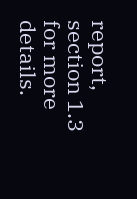report, section 1.3 for more details.